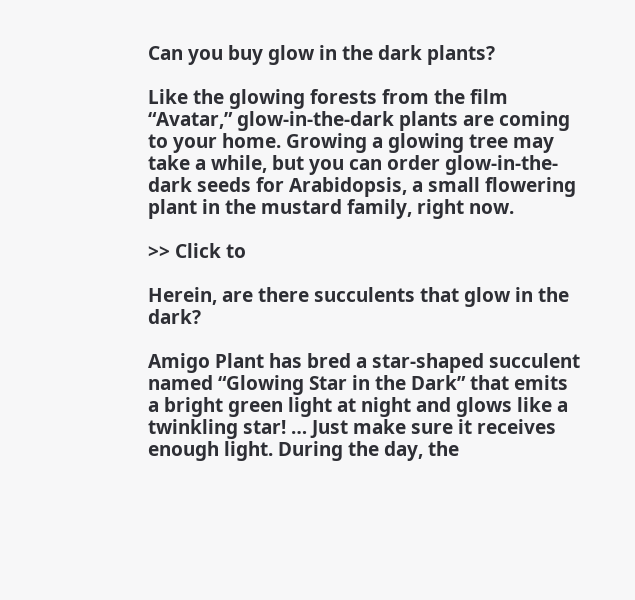Can you buy glow in the dark plants?

Like the glowing forests from the film “Avatar,” glow-in-the-dark plants are coming to your home. Growing a glowing tree may take a while, but you can order glow-in-the-dark seeds for Arabidopsis, a small flowering plant in the mustard family, right now.

>> Click to

Herein, are there succulents that glow in the dark?

Amigo Plant has bred a star-shaped succulent named “Glowing Star in the Dark” that emits a bright green light at night and glows like a twinkling star! … Just make sure it receives enough light. During the day, the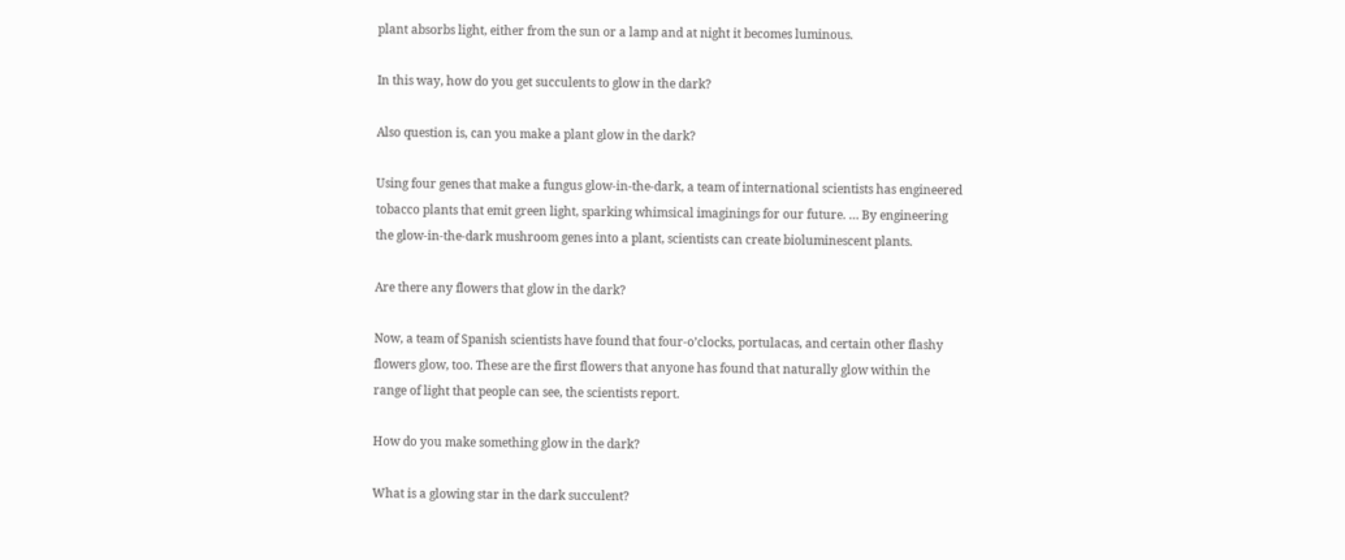plant absorbs light, either from the sun or a lamp and at night it becomes luminous.

In this way, how do you get succulents to glow in the dark?

Also question is, can you make a plant glow in the dark?

Using four genes that make a fungus glow-in-the-dark, a team of international scientists has engineered tobacco plants that emit green light, sparking whimsical imaginings for our future. … By engineering the glow-in-the-dark mushroom genes into a plant, scientists can create bioluminescent plants.

Are there any flowers that glow in the dark?

Now, a team of Spanish scientists have found that four-o’clocks, portulacas, and certain other flashy flowers glow, too. These are the first flowers that anyone has found that naturally glow within the range of light that people can see, the scientists report.

How do you make something glow in the dark?

What is a glowing star in the dark succulent?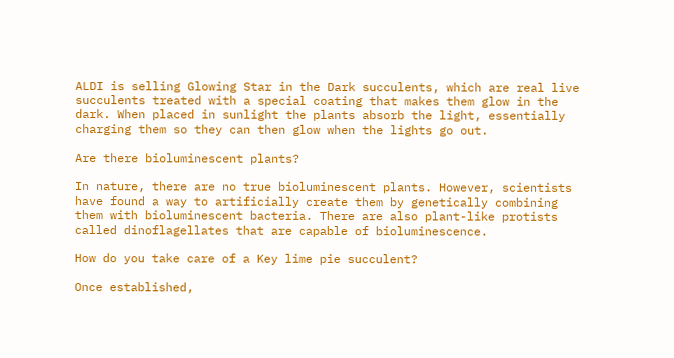ALDI is selling Glowing Star in the Dark succulents, which are real live succulents treated with a special coating that makes them glow in the dark. When placed in sunlight the plants absorb the light, essentially charging them so they can then glow when the lights go out.

Are there bioluminescent plants?

In nature, there are no true bioluminescent plants. However, scientists have found a way to artificially create them by genetically combining them with bioluminescent bacteria. There are also plant-like protists called dinoflagellates that are capable of bioluminescence.

How do you take care of a Key lime pie succulent?

Once established,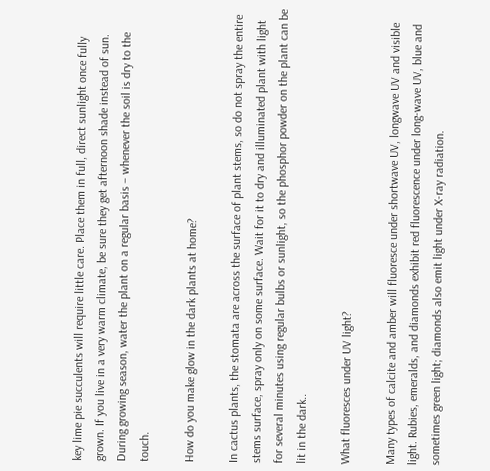key lime pie succulents will require little care. Place them in full, direct sunlight once fully grown. If you live in a very warm climate, be sure they get afternoon shade instead of sun. During growing season, water the plant on a regular basis – whenever the soil is dry to the touch.

How do you make glow in the dark plants at home?

In cactus plants, the stomata are across the surface of plant stems, so do not spray the entire stems surface, spray only on some surface. Wait for it to dry and illuminated plant with light for several minutes using regular bulbs or sunlight, so the phosphor powder on the plant can be lit in the dark..

What fluoresces under UV light?

Many types of calcite and amber will fluoresce under shortwave UV, longwave UV and visible light. Rubies, emeralds, and diamonds exhibit red fluorescence under long-wave UV, blue and sometimes green light; diamonds also emit light under X-ray radiation.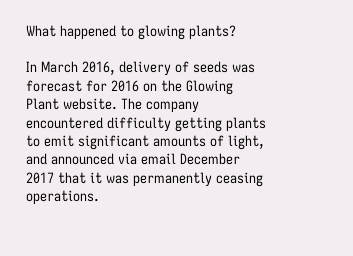What happened to glowing plants?

In March 2016, delivery of seeds was forecast for 2016 on the Glowing Plant website. The company encountered difficulty getting plants to emit significant amounts of light, and announced via email December 2017 that it was permanently ceasing operations.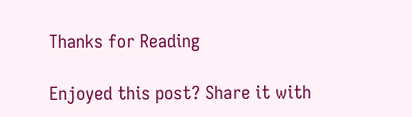Thanks for Reading

Enjoyed this post? Share it with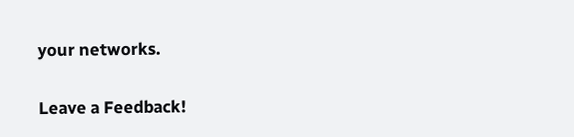your networks.

Leave a Feedback!